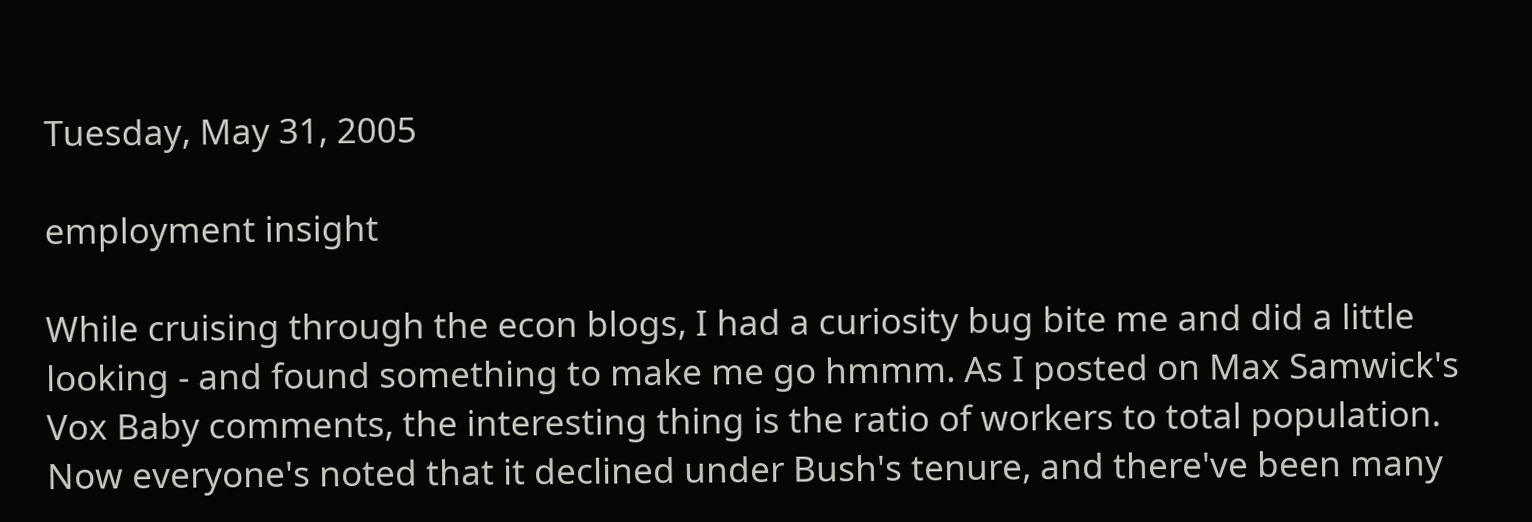Tuesday, May 31, 2005

employment insight

While cruising through the econ blogs, I had a curiosity bug bite me and did a little looking - and found something to make me go hmmm. As I posted on Max Samwick's Vox Baby comments, the interesting thing is the ratio of workers to total population. Now everyone's noted that it declined under Bush's tenure, and there've been many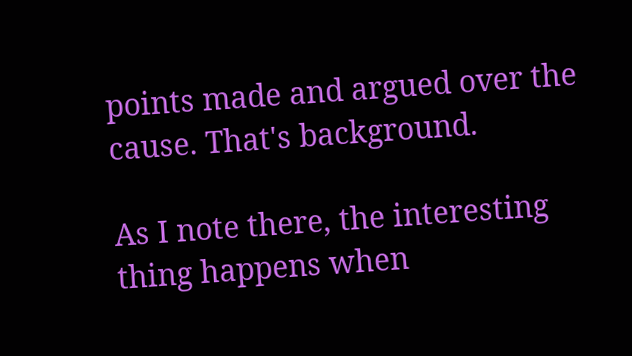points made and argued over the cause. That's background.

As I note there, the interesting thing happens when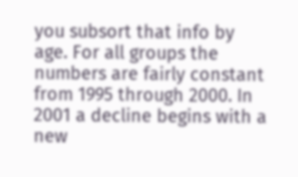you subsort that info by age. For all groups the numbers are fairly constant from 1995 through 2000. In 2001 a decline begins with a new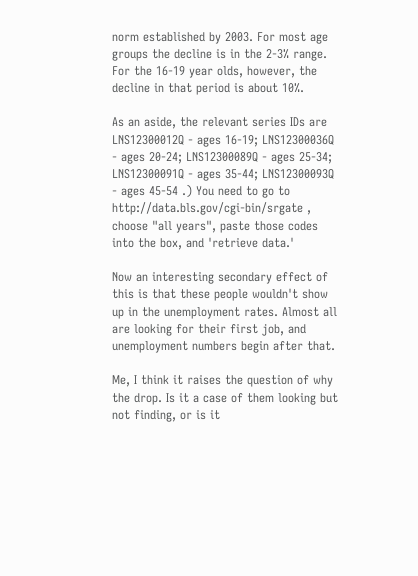norm established by 2003. For most age groups the decline is in the 2-3% range. For the 16-19 year olds, however, the decline in that period is about 10%.

As an aside, the relevant series IDs are LNS12300012Q - ages 16-19; LNS12300036Q - ages 20-24; LNS12300089Q - ages 25-34; LNS12300091Q - ages 35-44; LNS12300093Q - ages 45-54 .) You need to go to http://data.bls.gov/cgi-bin/srgate , choose "all years", paste those codes into the box, and 'retrieve data.'

Now an interesting secondary effect of this is that these people wouldn't show up in the unemployment rates. Almost all are looking for their first job, and unemployment numbers begin after that.

Me, I think it raises the question of why the drop. Is it a case of them looking but not finding, or is it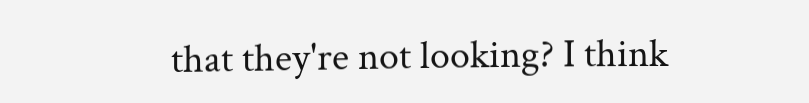that they're not looking? I think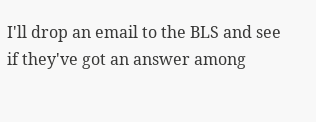I'll drop an email to the BLS and see if they've got an answer among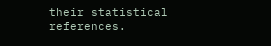their statistical references.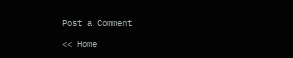Post a Comment

<< Home